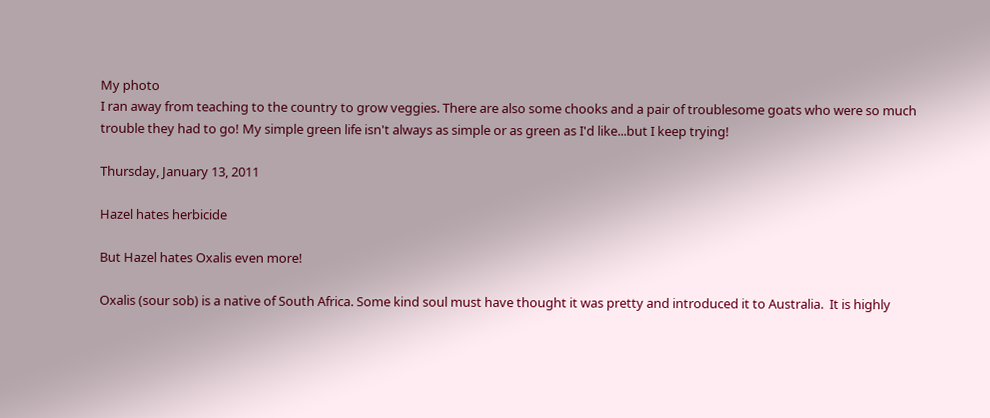My photo
I ran away from teaching to the country to grow veggies. There are also some chooks and a pair of troublesome goats who were so much trouble they had to go! My simple green life isn't always as simple or as green as I'd like...but I keep trying!

Thursday, January 13, 2011

Hazel hates herbicide

But Hazel hates Oxalis even more!

Oxalis (sour sob) is a native of South Africa. Some kind soul must have thought it was pretty and introduced it to Australia.  It is highly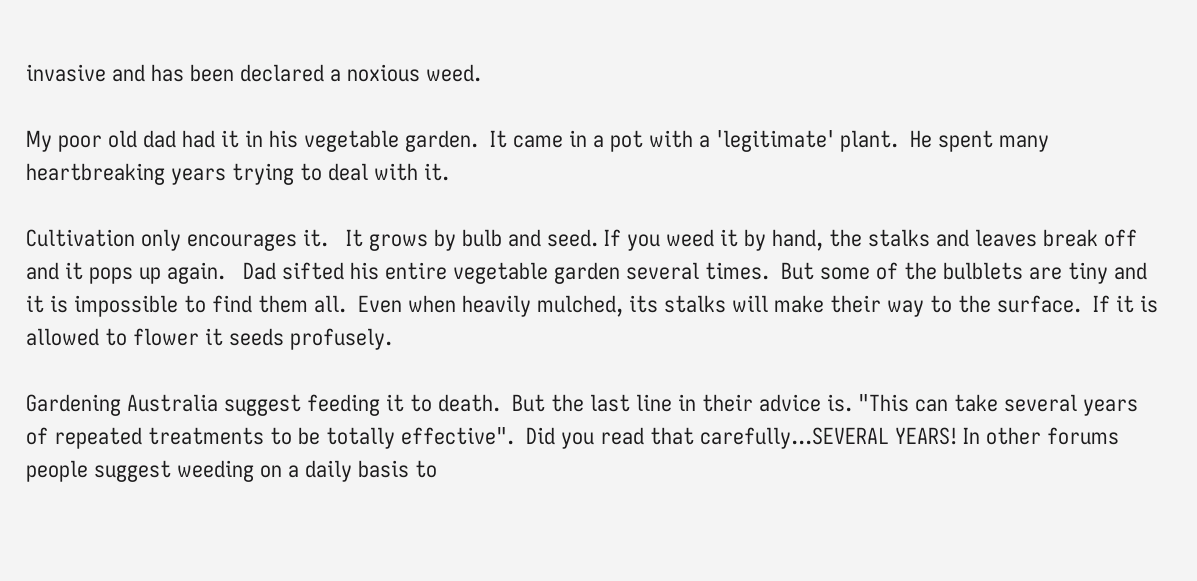invasive and has been declared a noxious weed.

My poor old dad had it in his vegetable garden.  It came in a pot with a 'legitimate' plant.  He spent many heartbreaking years trying to deal with it.

Cultivation only encourages it.   It grows by bulb and seed. If you weed it by hand, the stalks and leaves break off and it pops up again.   Dad sifted his entire vegetable garden several times.  But some of the bulblets are tiny and it is impossible to find them all.  Even when heavily mulched, its stalks will make their way to the surface.  If it is allowed to flower it seeds profusely.

Gardening Australia suggest feeding it to death.  But the last line in their advice is. "This can take several years of repeated treatments to be totally effective".  Did you read that carefully...SEVERAL YEARS! In other forums people suggest weeding on a daily basis to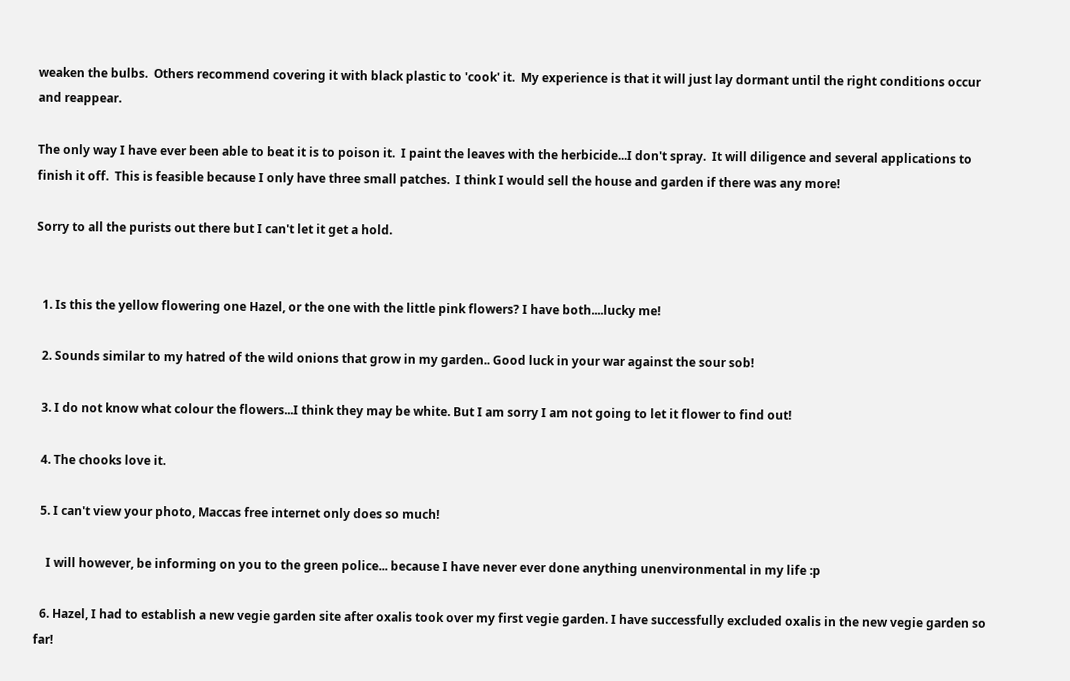weaken the bulbs.  Others recommend covering it with black plastic to 'cook' it.  My experience is that it will just lay dormant until the right conditions occur and reappear.

The only way I have ever been able to beat it is to poison it.  I paint the leaves with the herbicide...I don't spray.  It will diligence and several applications to finish it off.  This is feasible because I only have three small patches.  I think I would sell the house and garden if there was any more!

Sorry to all the purists out there but I can't let it get a hold.


  1. Is this the yellow flowering one Hazel, or the one with the little pink flowers? I have both....lucky me!

  2. Sounds similar to my hatred of the wild onions that grow in my garden.. Good luck in your war against the sour sob!

  3. I do not know what colour the flowers...I think they may be white. But I am sorry I am not going to let it flower to find out!

  4. The chooks love it.

  5. I can't view your photo, Maccas free internet only does so much!

    I will however, be informing on you to the green police... because I have never ever done anything unenvironmental in my life :p

  6. Hazel, I had to establish a new vegie garden site after oxalis took over my first vegie garden. I have successfully excluded oxalis in the new vegie garden so far!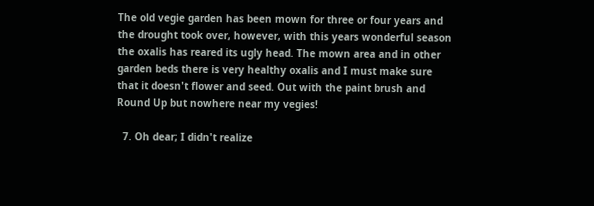The old vegie garden has been mown for three or four years and the drought took over, however, with this years wonderful season the oxalis has reared its ugly head. The mown area and in other garden beds there is very healthy oxalis and I must make sure that it doesn't flower and seed. Out with the paint brush and Round Up but nowhere near my vegies!

  7. Oh dear; I didn't realize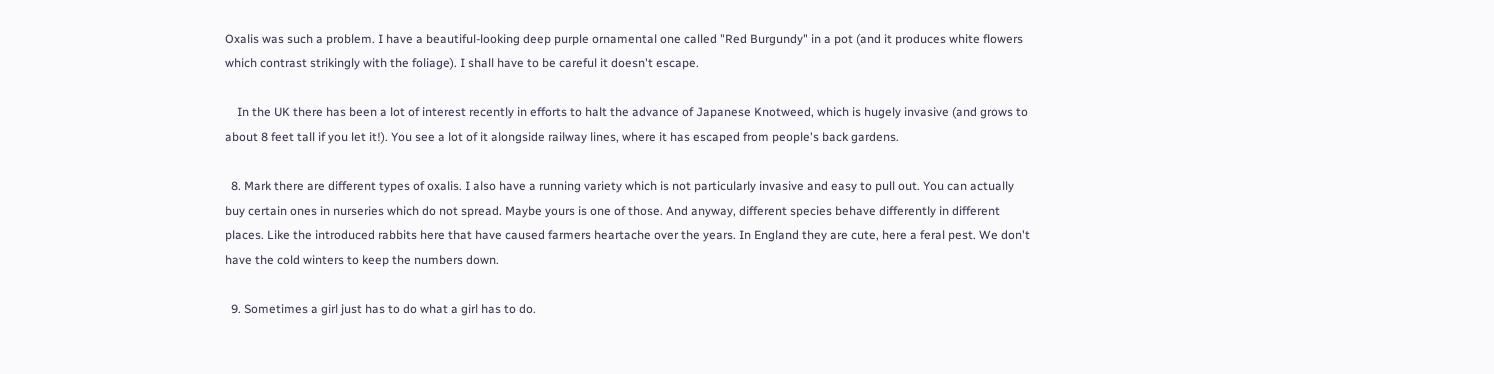Oxalis was such a problem. I have a beautiful-looking deep purple ornamental one called "Red Burgundy" in a pot (and it produces white flowers which contrast strikingly with the foliage). I shall have to be careful it doesn't escape.

    In the UK there has been a lot of interest recently in efforts to halt the advance of Japanese Knotweed, which is hugely invasive (and grows to about 8 feet tall if you let it!). You see a lot of it alongside railway lines, where it has escaped from people's back gardens.

  8. Mark there are different types of oxalis. I also have a running variety which is not particularly invasive and easy to pull out. You can actually buy certain ones in nurseries which do not spread. Maybe yours is one of those. And anyway, different species behave differently in different places. Like the introduced rabbits here that have caused farmers heartache over the years. In England they are cute, here a feral pest. We don't have the cold winters to keep the numbers down.

  9. Sometimes a girl just has to do what a girl has to do.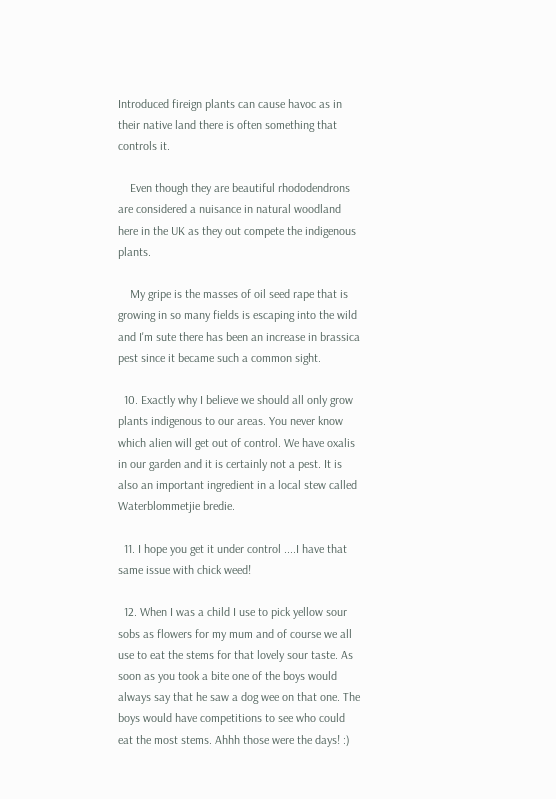Introduced fireign plants can cause havoc as in their native land there is often something that controls it.

    Even though they are beautiful rhododendrons are considered a nuisance in natural woodland here in the UK as they out compete the indigenous plants.

    My gripe is the masses of oil seed rape that is growing in so many fields is escaping into the wild and I'm sute there has been an increase in brassica pest since it became such a common sight.

  10. Exactly why I believe we should all only grow plants indigenous to our areas. You never know which alien will get out of control. We have oxalis in our garden and it is certainly not a pest. It is also an important ingredient in a local stew called Waterblommetjie bredie.

  11. I hope you get it under control ....I have that same issue with chick weed!

  12. When I was a child I use to pick yellow sour sobs as flowers for my mum and of course we all use to eat the stems for that lovely sour taste. As soon as you took a bite one of the boys would always say that he saw a dog wee on that one. The boys would have competitions to see who could eat the most stems. Ahhh those were the days! :)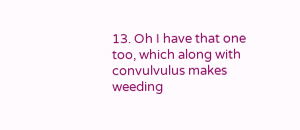13. Oh I have that one too, which along with convulvulus makes weeding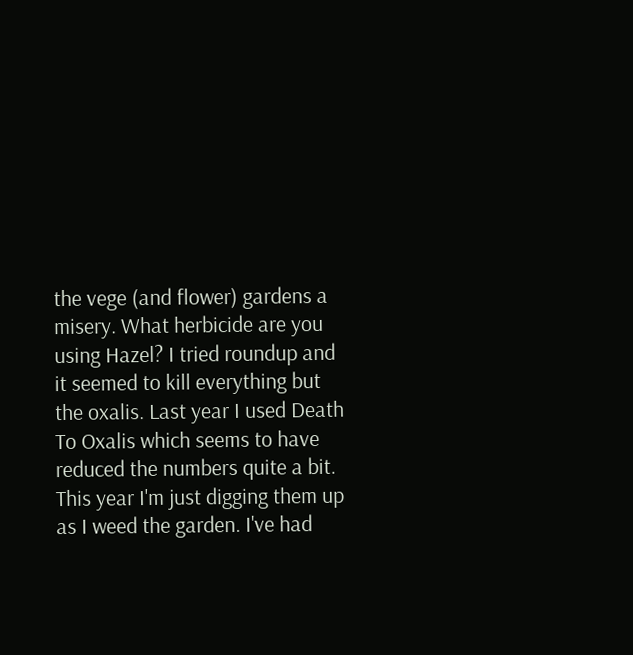the vege (and flower) gardens a misery. What herbicide are you using Hazel? I tried roundup and it seemed to kill everything but the oxalis. Last year I used Death To Oxalis which seems to have reduced the numbers quite a bit. This year I'm just digging them up as I weed the garden. I've had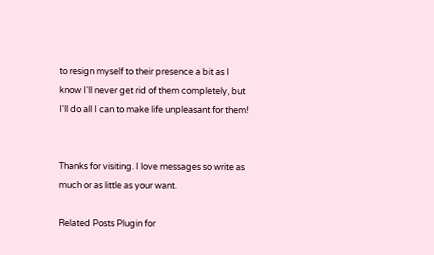to resign myself to their presence a bit as I know I'll never get rid of them completely, but I'll do all I can to make life unpleasant for them!


Thanks for visiting. I love messages so write as much or as little as your want.

Related Posts Plugin for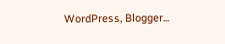WordPress, Blogger...